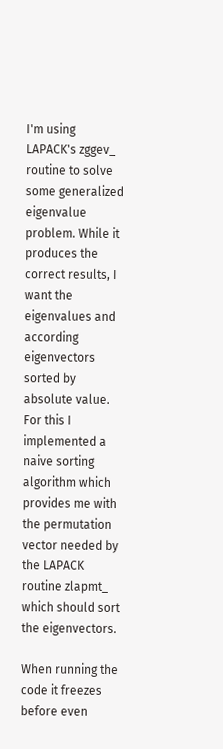I'm using LAPACK's zggev_ routine to solve some generalized eigenvalue problem. While it produces the correct results, I want the eigenvalues and according eigenvectors sorted by absolute value. For this I implemented a naive sorting algorithm which provides me with the permutation vector needed by the LAPACK routine zlapmt_ which should sort the eigenvectors.

When running the code it freezes before even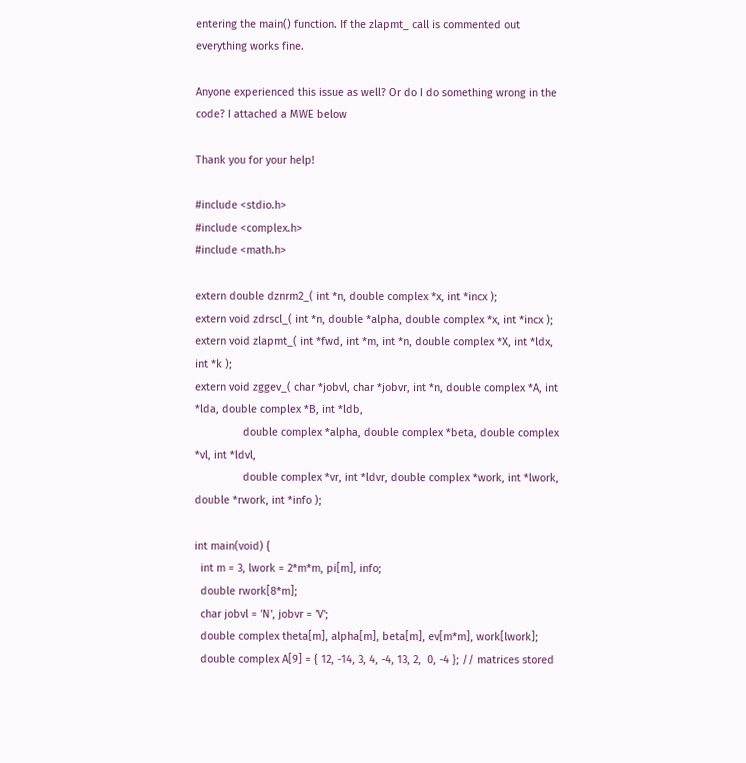entering the main() function. If the zlapmt_ call is commented out everything works fine.

Anyone experienced this issue as well? Or do I do something wrong in the code? I attached a MWE below

Thank you for your help!

#include <stdio.h>
#include <complex.h>
#include <math.h>

extern double dznrm2_( int *n, double complex *x, int *incx );
extern void zdrscl_( int *n, double *alpha, double complex *x, int *incx );
extern void zlapmt_( int *fwd, int *m, int *n, double complex *X, int *ldx, int *k );
extern void zggev_( char *jobvl, char *jobvr, int *n, double complex *A, int *lda, double complex *B, int *ldb,
                double complex *alpha, double complex *beta, double complex *vl, int *ldvl,
                double complex *vr, int *ldvr, double complex *work, int *lwork, double *rwork, int *info );

int main(void) {
  int m = 3, lwork = 2*m*m, pi[m], info;
  double rwork[8*m];
  char jobvl = 'N', jobvr = 'V';
  double complex theta[m], alpha[m], beta[m], ev[m*m], work[lwork];
  double complex A[9] = { 12, -14, 3, 4, -4, 13, 2,  0, -4 }; // matrices stored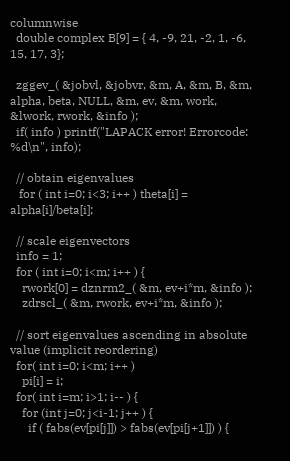columnwise
  double complex B[9] = { 4, -9, 21, -2, 1, -6, 15, 17, 3};

  zggev_( &jobvl, &jobvr, &m, A, &m, B, &m, alpha, beta, NULL, &m, ev, &m, work, &lwork, rwork, &info );
  if( info ) printf("LAPACK error! Errorcode: %d\n", info);

  // obtain eigenvalues
   for ( int i=0; i<3; i++ ) theta[i] = alpha[i]/beta[i];

  // scale eigenvectors
  info = 1;
  for ( int i=0; i<m; i++ ) {
    rwork[0] = dznrm2_( &m, ev+i*m, &info );
    zdrscl_( &m, rwork, ev+i*m, &info );

  // sort eigenvalues ascending in absolute value (implicit reordering)
  for( int i=0; i<m; i++ )
    pi[i] = i;
  for( int i=m; i>1; i-- ) {
    for (int j=0; j<i-1; j++ ) {
      if ( fabs(ev[pi[j]]) > fabs(ev[pi[j+1]]) ) {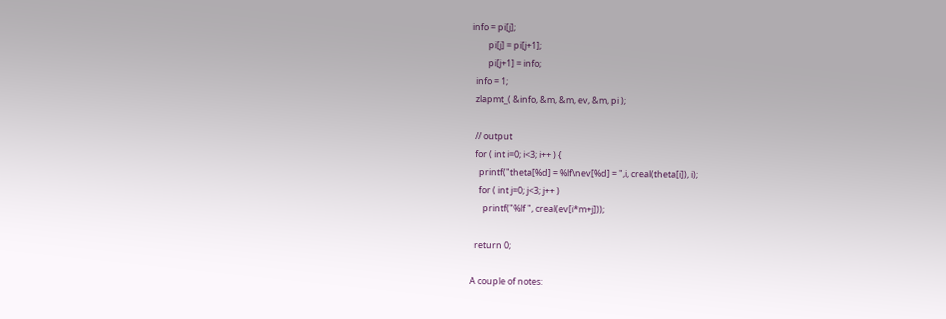info = pi[j];
        pi[j] = pi[j+1];
        pi[j+1] = info;
  info = 1;
  zlapmt_( &info, &m, &m, ev, &m, pi );

  // output
  for ( int i=0; i<3; i++ ) {
    printf("theta[%d] = %lf\nev[%d] = ",i, creal(theta[i]), i);
    for ( int j=0; j<3; j++ )
      printf("%lf ", creal(ev[i*m+j]));

  return 0;

A couple of notes: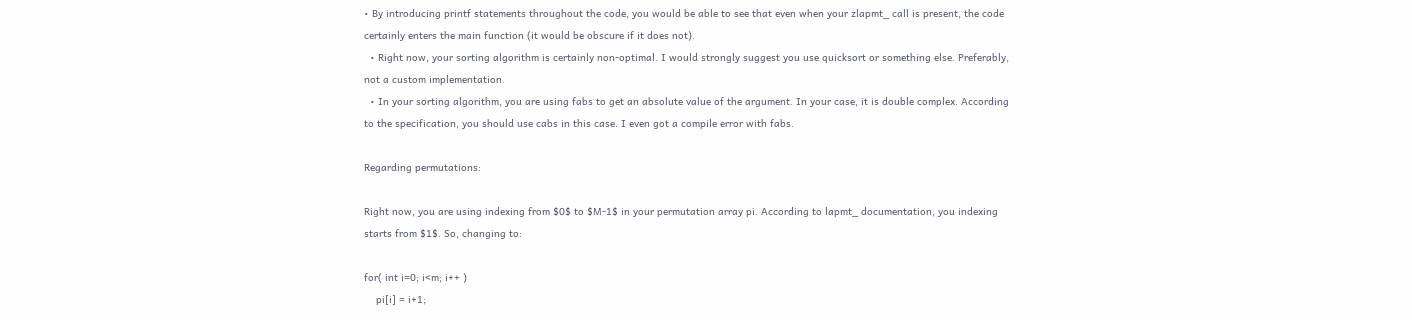• By introducing printf statements throughout the code, you would be able to see that even when your zlapmt_ call is present, the code certainly enters the main function (it would be obscure if it does not).
  • Right now, your sorting algorithm is certainly non-optimal. I would strongly suggest you use quicksort or something else. Preferably, not a custom implementation.
  • In your sorting algorithm, you are using fabs to get an absolute value of the argument. In your case, it is double complex. According to the specification, you should use cabs in this case. I even got a compile error with fabs.

Regarding permutations:

Right now, you are using indexing from $0$ to $M-1$ in your permutation array pi. According to lapmt_ documentation, you indexing starts from $1$. So, changing to:

for( int i=0; i<m; i++ )
    pi[i] = i+1;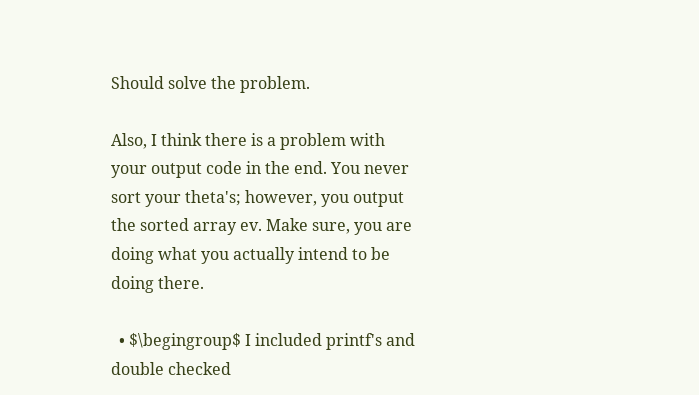Should solve the problem.

Also, I think there is a problem with your output code in the end. You never sort your theta's; however, you output the sorted array ev. Make sure, you are doing what you actually intend to be doing there.

  • $\begingroup$ I included printf's and double checked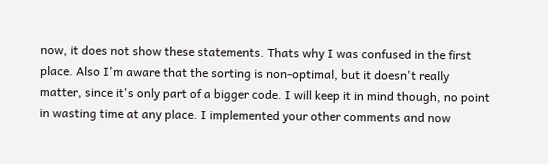now, it does not show these statements. Thats why I was confused in the first place. Also I'm aware that the sorting is non-optimal, but it doesn't really matter, since it's only part of a bigger code. I will keep it in mind though, no point in wasting time at any place. I implemented your other comments and now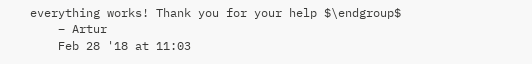everything works! Thank you for your help $\endgroup$
    – Artur
    Feb 28 '18 at 11:03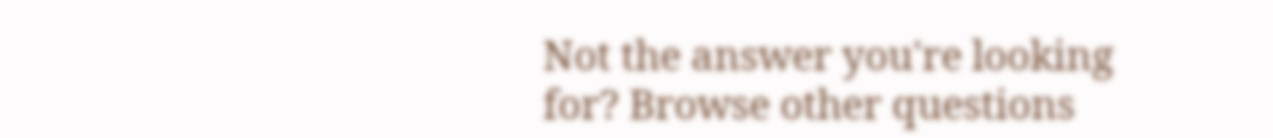Not the answer you're looking for? Browse other questions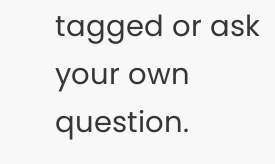tagged or ask your own question.